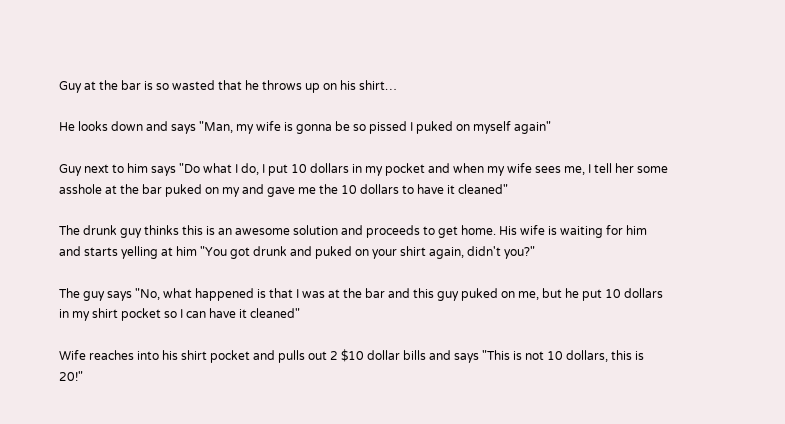Guy at the bar is so wasted that he throws up on his shirt…

He looks down and says "Man, my wife is gonna be so pissed I puked on myself again"

Guy next to him says "Do what I do, I put 10 dollars in my pocket and when my wife sees me, I tell her some asshole at the bar puked on my and gave me the 10 dollars to have it cleaned"

The drunk guy thinks this is an awesome solution and proceeds to get home. His wife is waiting for him and starts yelling at him "You got drunk and puked on your shirt again, didn't you?"

The guy says "No, what happened is that I was at the bar and this guy puked on me, but he put 10 dollars in my shirt pocket so I can have it cleaned"

Wife reaches into his shirt pocket and pulls out 2 $10 dollar bills and says "This is not 10 dollars, this is 20!"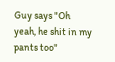Guy says "Oh yeah, he shit in my pants too"